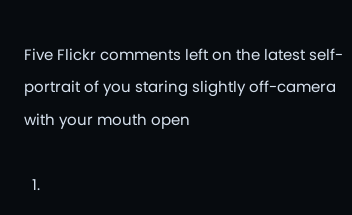Five Flickr comments left on the latest self-portrait of you staring slightly off-camera with your mouth open

  1.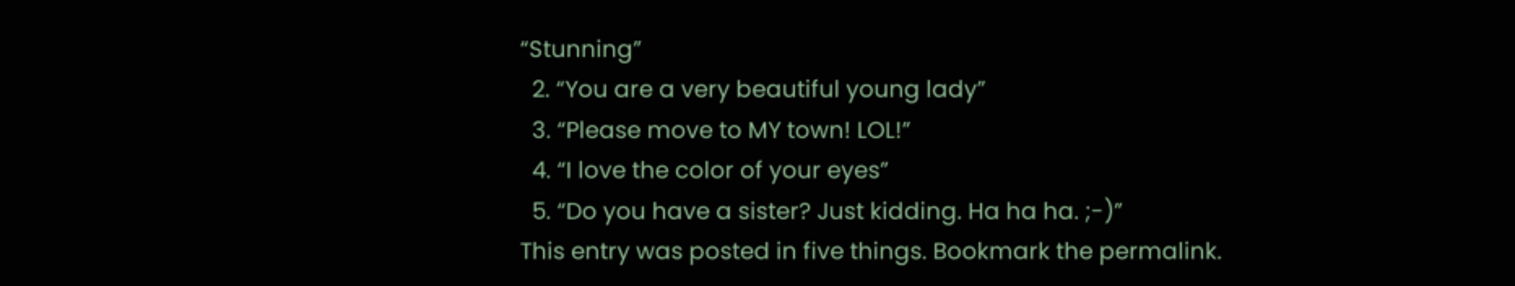“Stunning”
  2. “You are a very beautiful young lady”
  3. “Please move to MY town! LOL!”
  4. “I love the color of your eyes”
  5. “Do you have a sister? Just kidding. Ha ha ha. ;-)”
This entry was posted in five things. Bookmark the permalink.